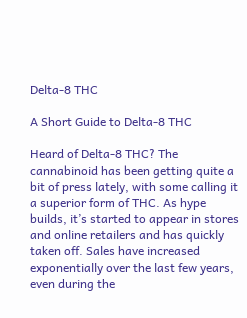Delta-8 THC

A Short Guide to Delta-8 THC

Heard of Delta-8 THC? The cannabinoid has been getting quite a bit of press lately, with some calling it a superior form of THC. As hype builds, it’s started to appear in stores and online retailers and has quickly taken off. Sales have increased exponentially over the last few years, even during the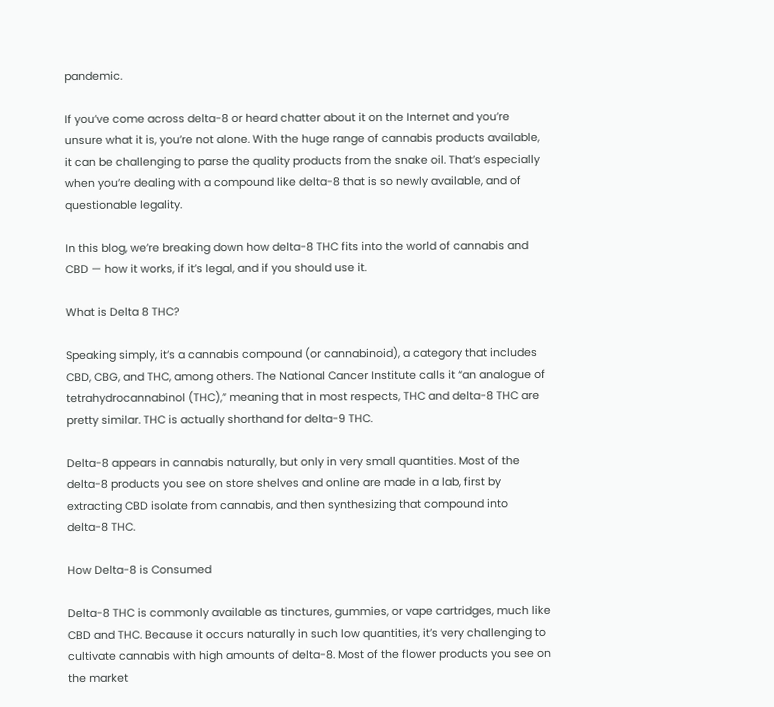pandemic.

If you’ve come across delta-8 or heard chatter about it on the Internet and you’re unsure what it is, you’re not alone. With the huge range of cannabis products available, it can be challenging to parse the quality products from the snake oil. That’s especially when you’re dealing with a compound like delta-8 that is so newly available, and of questionable legality.

In this blog, we’re breaking down how delta-8 THC fits into the world of cannabis and CBD — how it works, if it’s legal, and if you should use it.

What is Delta 8 THC?

Speaking simply, it’s a cannabis compound (or cannabinoid), a category that includes CBD, CBG, and THC, among others. The National Cancer Institute calls it “an analogue of tetrahydrocannabinol (THC),” meaning that in most respects, THC and delta-8 THC are pretty similar. THC is actually shorthand for delta-9 THC.

Delta-8 appears in cannabis naturally, but only in very small quantities. Most of the delta-8 products you see on store shelves and online are made in a lab, first by extracting CBD isolate from cannabis, and then synthesizing that compound into delta-8 THC.

How Delta-8 is Consumed

Delta-8 THC is commonly available as tinctures, gummies, or vape cartridges, much like CBD and THC. Because it occurs naturally in such low quantities, it’s very challenging to cultivate cannabis with high amounts of delta-8. Most of the flower products you see on the market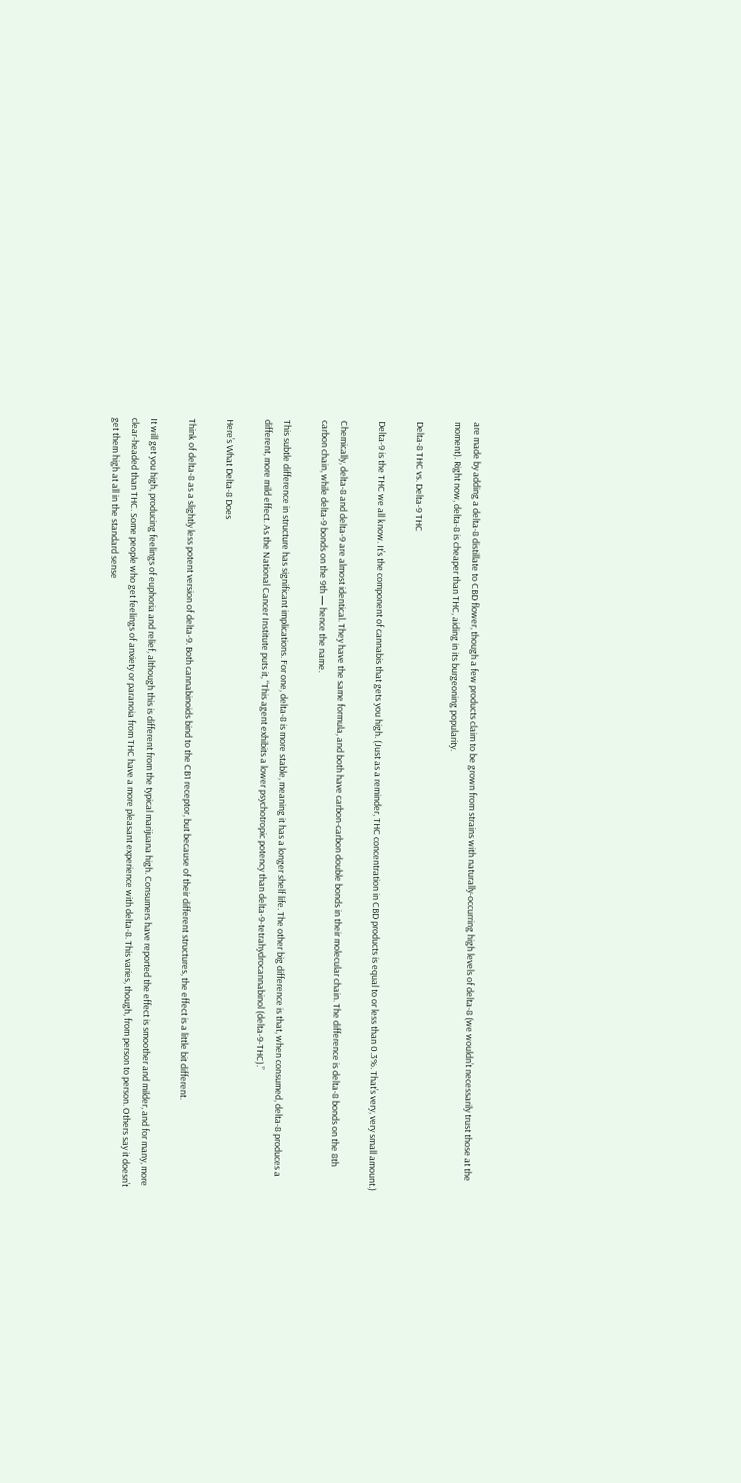are made by adding a delta-8 distillate to CBD flower, though a few products claim to be grown from strains with naturally-occurring high levels of delta-8 (we wouldn’t necessarily trust those at the moment). Right now, delta-8 is cheaper than THC, aiding in its burgeoning popularity.

Delta-8 THC vs. Delta-9 THC

Delta-9 is the THC we all know. It’s the component of cannabis that gets you high. (Just as a reminder, THC concentration in CBD products is equal to or less than 0.3%. That’s very, very small amount.)

Chemically, delta-8 and delta-9 are almost identical. They have the same formula, and both have carbon-carbon double bonds in their molecular chain. The difference is delta-8 bonds on the 8th carbon chain, while delta-9 bonds on the 9th — hence the name.

This subtle difference in structure has significant implications. For one, delta-8 is more stable, meaning it has a longer shelf life. The other big difference is that, when consumed, delta-8 produces a different, more mild effect. As the National Cancer Institute puts it, “This agent exhibits a lower psychotropic potency than delta-9-tetrahydrocannabinol (delta-9-THC).”

Here’s What Delta-8 Does

Think of delta-8 as a slightly less potent version of delta-9. Both cannabinoids bind to the CB1 receptor, but because of their different structures, the effect is a little bit different.

It will get you high, producing feelings of euphoria and relief, although this is different from the typical marijuana high. Consumers have reported the effect is smoother and milder, and for many, more clear-headed than THC. Some people who get feelings of anxiety or paranoia from THC have a more pleasant experience with delta-8. This varies, though, from person to person. Others say it doesn’t get them high at all in the standard sense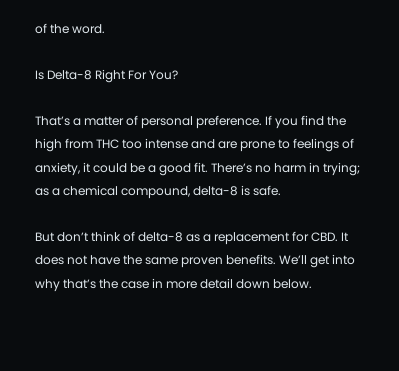of the word.

Is Delta-8 Right For You?

That’s a matter of personal preference. If you find the high from THC too intense and are prone to feelings of anxiety, it could be a good fit. There’s no harm in trying; as a chemical compound, delta-8 is safe.

But don’t think of delta-8 as a replacement for CBD. It does not have the same proven benefits. We’ll get into why that’s the case in more detail down below.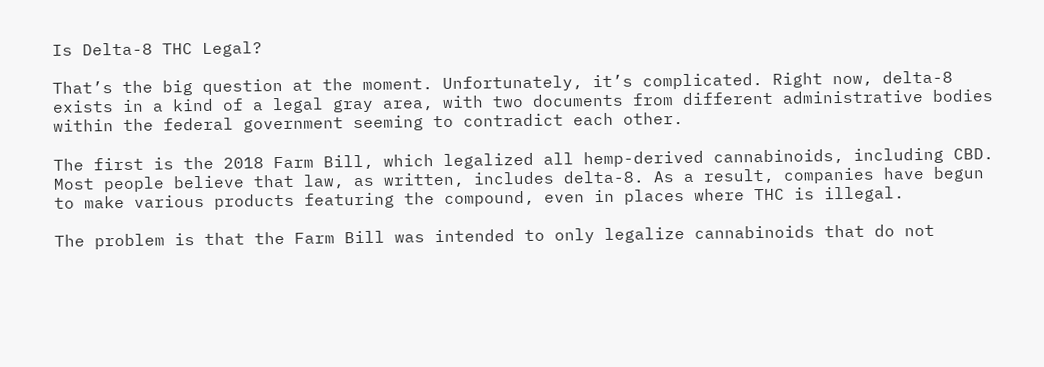Is Delta-8 THC Legal?

That’s the big question at the moment. Unfortunately, it’s complicated. Right now, delta-8 exists in a kind of a legal gray area, with two documents from different administrative bodies within the federal government seeming to contradict each other.

The first is the 2018 Farm Bill, which legalized all hemp-derived cannabinoids, including CBD. Most people believe that law, as written, includes delta-8. As a result, companies have begun to make various products featuring the compound, even in places where THC is illegal.

The problem is that the Farm Bill was intended to only legalize cannabinoids that do not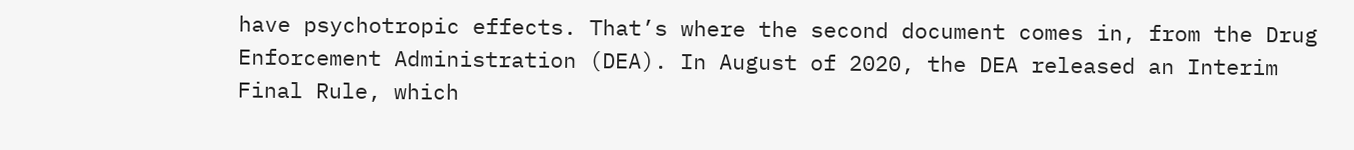have psychotropic effects. That’s where the second document comes in, from the Drug Enforcement Administration (DEA). In August of 2020, the DEA released an Interim Final Rule, which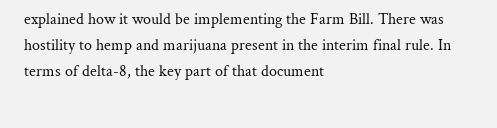explained how it would be implementing the Farm Bill. There was hostility to hemp and marijuana present in the interim final rule. In terms of delta-8, the key part of that document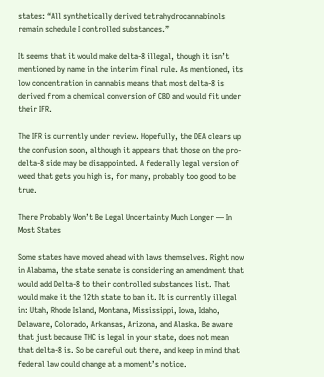states: “All synthetically derived tetrahydrocannabinols remain schedule I controlled substances.”

It seems that it would make delta-8 illegal, though it isn’t mentioned by name in the interim final rule. As mentioned, its low concentration in cannabis means that most delta-8 is derived from a chemical conversion of CBD and would fit under their IFR.

The IFR is currently under review. Hopefully, the DEA clears up the confusion soon, although it appears that those on the pro-delta-8 side may be disappointed. A federally legal version of weed that gets you high is, for many, probably too good to be true.

There Probably Won’t Be Legal Uncertainty Much Longer — In Most States

Some states have moved ahead with laws themselves. Right now in Alabama, the state senate is considering an amendment that would add Delta-8 to their controlled substances list. That would make it the 12th state to ban it. It is currently illegal in: Utah, Rhode Island, Montana, Mississippi, Iowa, Idaho, Delaware, Colorado, Arkansas, Arizona, and Alaska. Be aware that just because THC is legal in your state, does not mean that delta-8 is. So be careful out there, and keep in mind that federal law could change at a moment’s notice.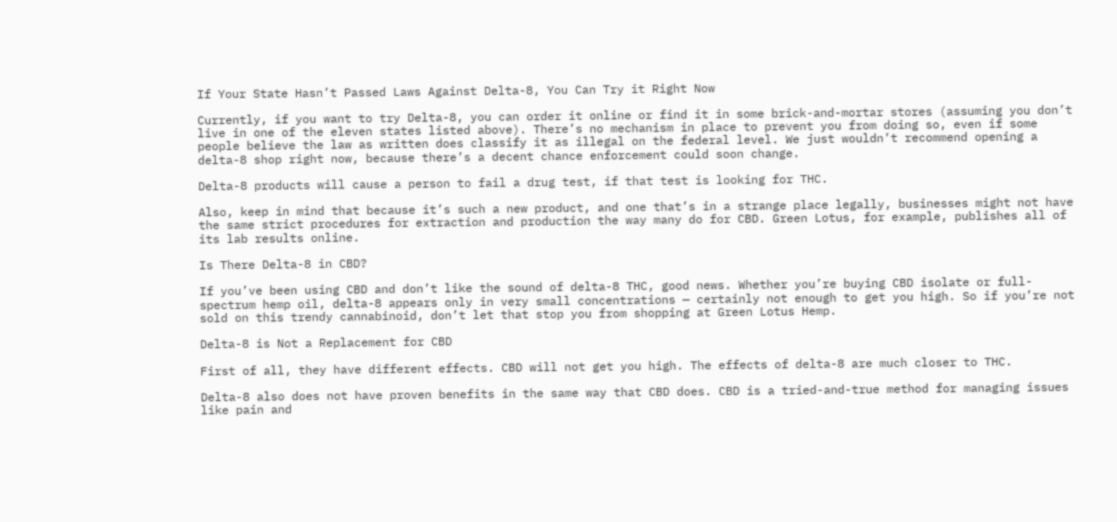If Your State Hasn’t Passed Laws Against Delta-8, You Can Try it Right Now

Currently, if you want to try Delta-8, you can order it online or find it in some brick-and-mortar stores (assuming you don’t live in one of the eleven states listed above). There’s no mechanism in place to prevent you from doing so, even if some people believe the law as written does classify it as illegal on the federal level. We just wouldn’t recommend opening a delta-8 shop right now, because there’s a decent chance enforcement could soon change.

Delta-8 products will cause a person to fail a drug test, if that test is looking for THC.

Also, keep in mind that because it’s such a new product, and one that’s in a strange place legally, businesses might not have the same strict procedures for extraction and production the way many do for CBD. Green Lotus, for example, publishes all of its lab results online.

Is There Delta-8 in CBD?

If you’ve been using CBD and don’t like the sound of delta-8 THC, good news. Whether you’re buying CBD isolate or full-spectrum hemp oil, delta-8 appears only in very small concentrations — certainly not enough to get you high. So if you’re not sold on this trendy cannabinoid, don’t let that stop you from shopping at Green Lotus Hemp.

Delta-8 is Not a Replacement for CBD

First of all, they have different effects. CBD will not get you high. The effects of delta-8 are much closer to THC.

Delta-8 also does not have proven benefits in the same way that CBD does. CBD is a tried-and-true method for managing issues like pain and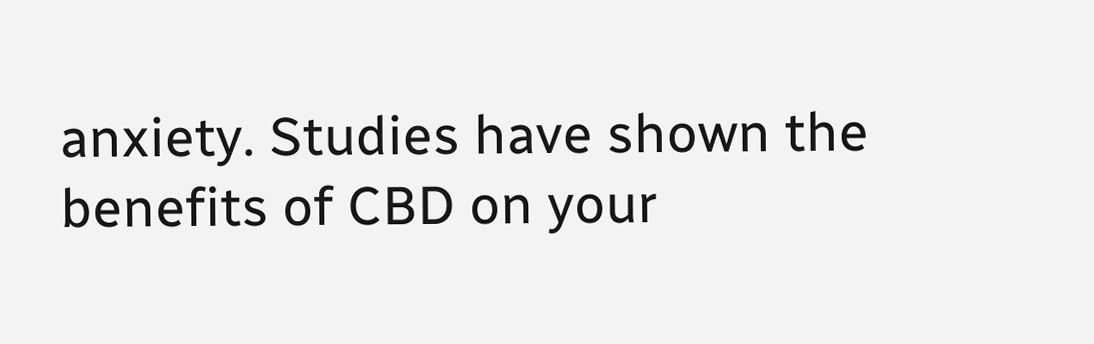anxiety. Studies have shown the benefits of CBD on your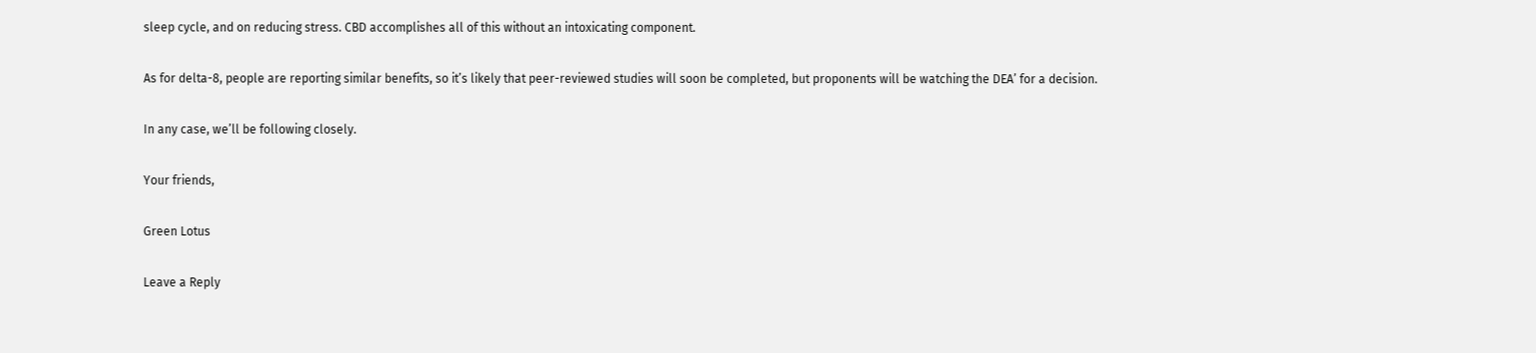sleep cycle, and on reducing stress. CBD accomplishes all of this without an intoxicating component.

As for delta-8, people are reporting similar benefits, so it’s likely that peer-reviewed studies will soon be completed, but proponents will be watching the DEA’ for a decision.

In any case, we’ll be following closely.

Your friends,

Green Lotus

Leave a Reply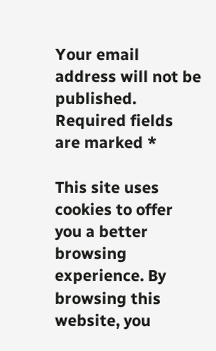Your email address will not be published. Required fields are marked *

This site uses cookies to offer you a better browsing experience. By browsing this website, you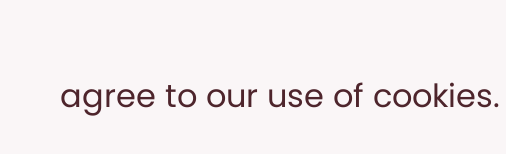agree to our use of cookies.